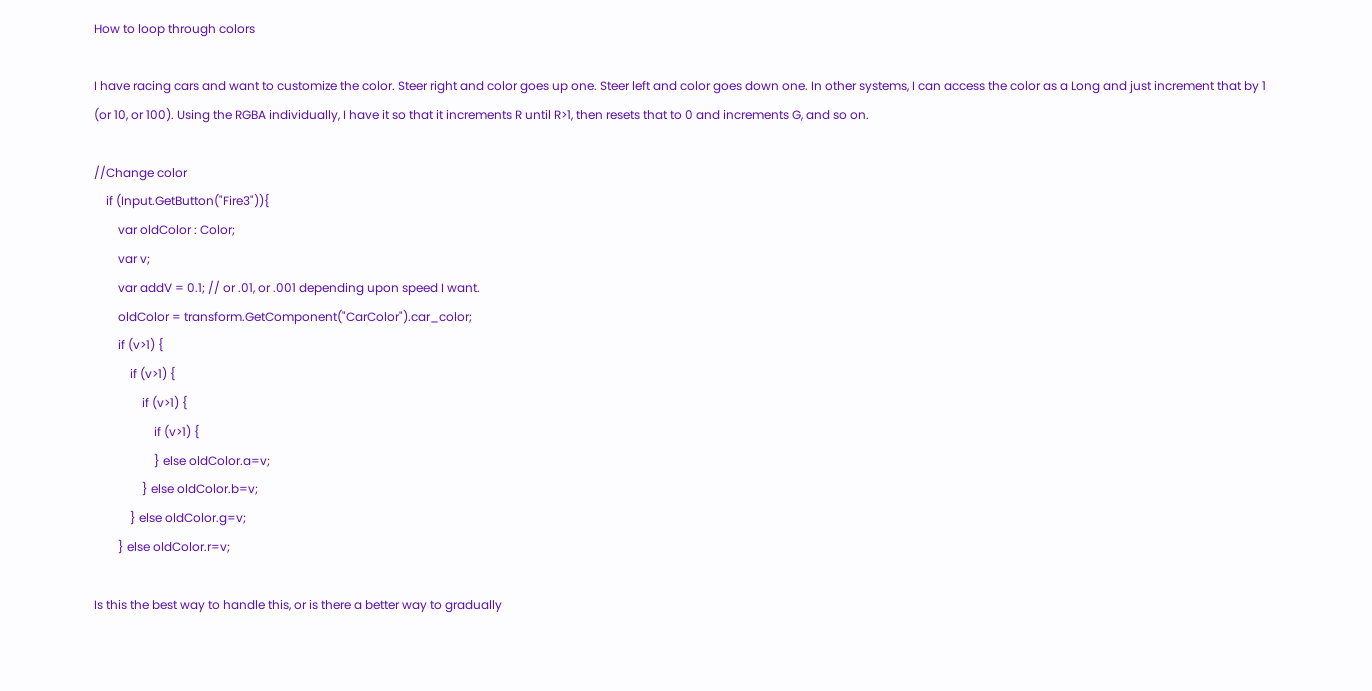How to loop through colors

I have racing cars and want to customize the color. Steer right and color goes up one. Steer left and color goes down one. In other systems, I can access the color as a Long and just increment that by 1 (or 10, or 100). Using the RGBA individually, I have it so that it increments R until R>1, then resets that to 0 and increments G, and so on.

//Change color
    if (Input.GetButton("Fire3")){
        var oldColor : Color;
        var v;
        var addV = 0.1; // or .01, or .001 depending upon speed I want.
        oldColor = transform.GetComponent("CarColor").car_color;
        if (v>1) {
            if (v>1) {
                if (v>1) {
                    if (v>1) {
                    } else oldColor.a=v;
                } else oldColor.b=v;
            } else oldColor.g=v;
        } else oldColor.r=v;

Is this the best way to handle this, or is there a better way to gradually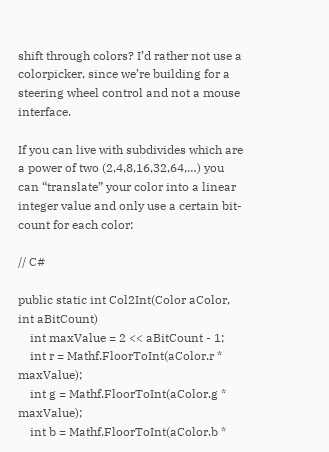shift through colors? I’d rather not use a colorpicker, since we’re building for a steering wheel control and not a mouse interface.

If you can live with subdivides which are a power of two (2,4,8,16,32,64,…) you can “translate” your color into a linear integer value and only use a certain bit-count for each color:

// C#

public static int Col2Int(Color aColor, int aBitCount)
    int maxValue = 2 << aBitCount - 1;
    int r = Mathf.FloorToInt(aColor.r * maxValue);
    int g = Mathf.FloorToInt(aColor.g * maxValue);
    int b = Mathf.FloorToInt(aColor.b *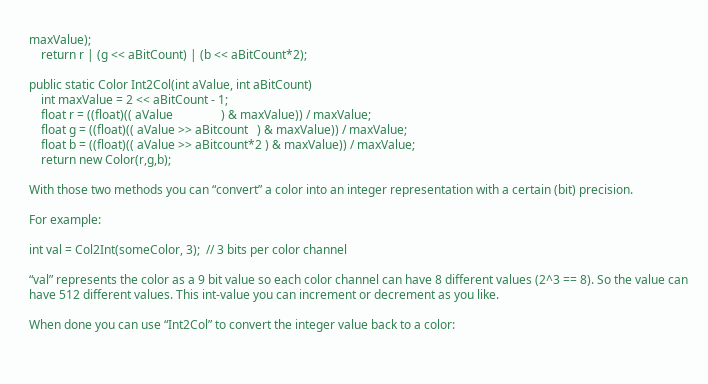maxValue);
    return r | (g << aBitCount) | (b << aBitCount*2);

public static Color Int2Col(int aValue, int aBitCount)
    int maxValue = 2 << aBitCount - 1;
    float r = ((float)(( aValue                ) & maxValue)) / maxValue;
    float g = ((float)(( aValue >> aBitcount   ) & maxValue)) / maxValue;
    float b = ((float)(( aValue >> aBitcount*2 ) & maxValue)) / maxValue;
    return new Color(r,g,b);

With those two methods you can “convert” a color into an integer representation with a certain (bit) precision.

For example:

int val = Col2Int(someColor, 3);  // 3 bits per color channel

“val” represents the color as a 9 bit value so each color channel can have 8 different values (2^3 == 8). So the value can have 512 different values. This int-value you can increment or decrement as you like.

When done you can use “Int2Col” to convert the integer value back to a color: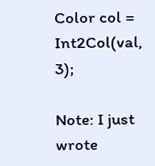Color col = Int2Col(val, 3);

Note: I just wrote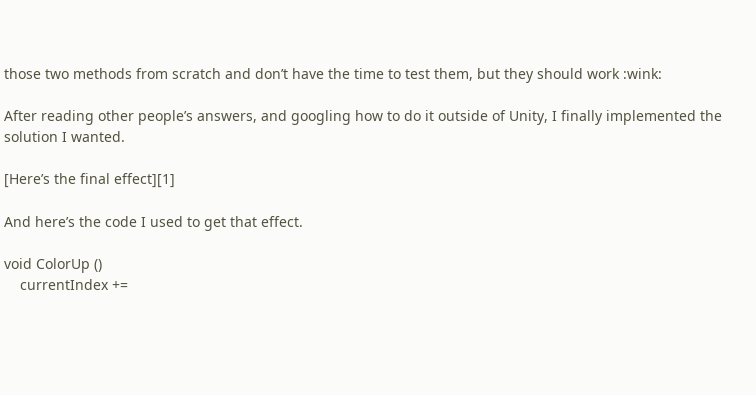those two methods from scratch and don’t have the time to test them, but they should work :wink:

After reading other people’s answers, and googling how to do it outside of Unity, I finally implemented the solution I wanted.

[Here’s the final effect][1]

And here’s the code I used to get that effect.

void ColorUp ()
    currentIndex +=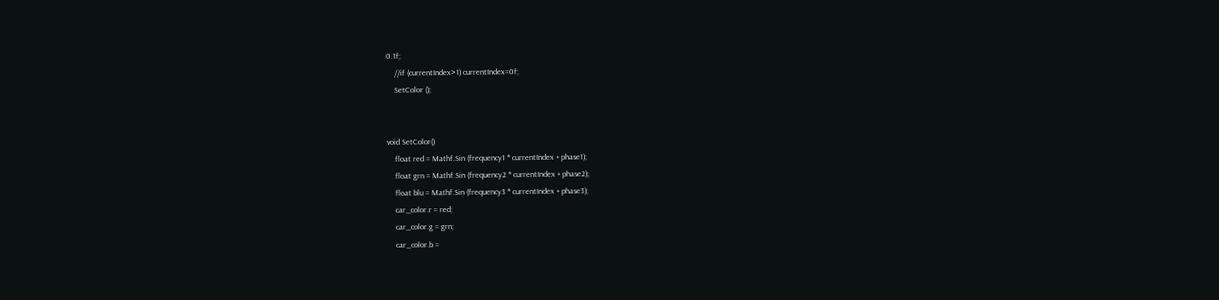0.1f;
    //if (currentIndex>1) currentIndex=0f;
    SetColor ();


void SetColor()
    float red = Mathf.Sin (frequency1 * currentIndex + phase1);
    float grn = Mathf.Sin (frequency2 * currentIndex + phase2);
    float blu = Mathf.Sin (frequency3 * currentIndex + phase3);
    car_color.r = red;
    car_color.g = grn;
    car_color.b =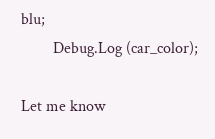blu;
        Debug.Log (car_color);

Let me know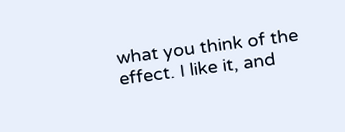what you think of the effect. I like it, and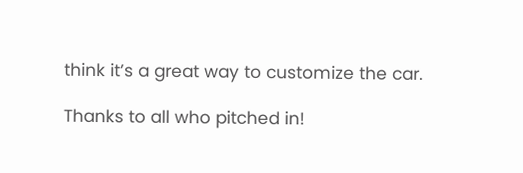think it’s a great way to customize the car.

Thanks to all who pitched in!